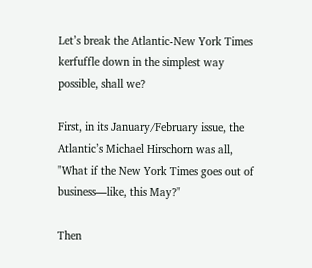Let’s break the Atlantic-New York Times kerfuffle down in the simplest way possible, shall we?

First, in its January/February issue, the Atlantic’s Michael Hirschorn was all, "What if the New York Times goes out of business—like, this May?"

Then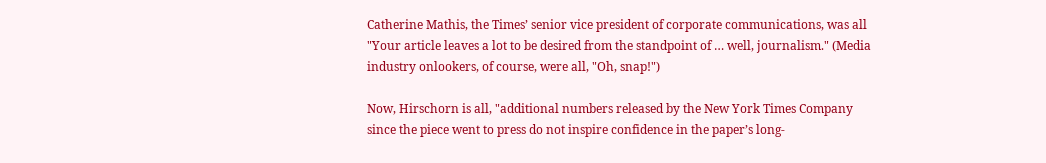Catherine Mathis, the Times’ senior vice president of corporate communications, was all "Your article leaves a lot to be desired from the standpoint of … well, journalism." (Media industry onlookers, of course, were all, "Oh, snap!")

Now, Hirschorn is all, "additional numbers released by the New York Times Company since the piece went to press do not inspire confidence in the paper’s long-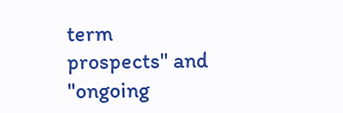term prospects" and "ongoing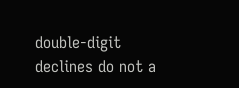double-digit declines do not a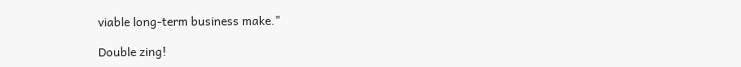viable long-term business make."

Double zing!